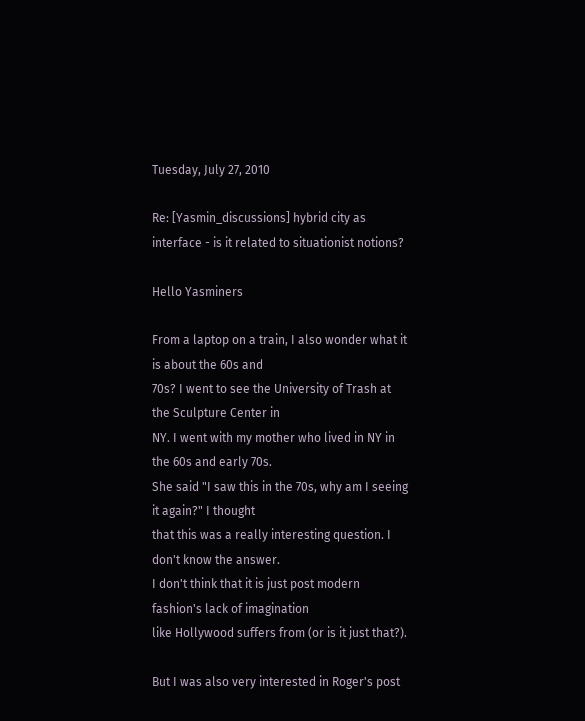Tuesday, July 27, 2010

Re: [Yasmin_discussions] hybrid city as interface - is it related to situationist notions?

Hello Yasminers

From a laptop on a train, I also wonder what it is about the 60s and
70s? I went to see the University of Trash at the Sculpture Center in
NY. I went with my mother who lived in NY in the 60s and early 70s.
She said "I saw this in the 70s, why am I seeing it again?" I thought
that this was a really interesting question. I don't know the answer.
I don't think that it is just post modern fashion's lack of imagination
like Hollywood suffers from (or is it just that?).

But I was also very interested in Roger's post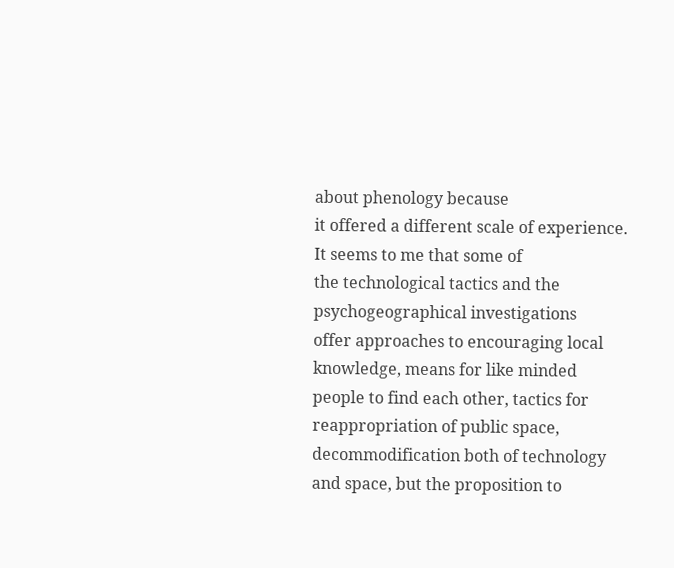about phenology because
it offered a different scale of experience. It seems to me that some of
the technological tactics and the psychogeographical investigations
offer approaches to encouraging local knowledge, means for like minded
people to find each other, tactics for reappropriation of public space,
decommodification both of technology and space, but the proposition to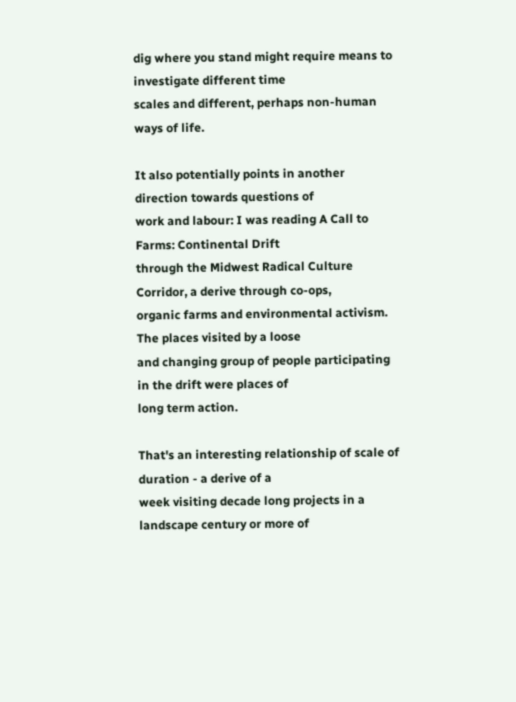dig where you stand might require means to investigate different time
scales and different, perhaps non-human ways of life.

It also potentially points in another direction towards questions of
work and labour: I was reading A Call to Farms: Continental Drift
through the Midwest Radical Culture Corridor, a derive through co-ops,
organic farms and environmental activism. The places visited by a loose
and changing group of people participating in the drift were places of
long term action.

That's an interesting relationship of scale of duration - a derive of a
week visiting decade long projects in a landscape century or more of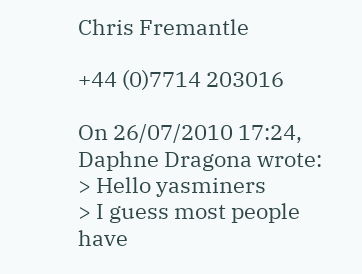Chris Fremantle

+44 (0)7714 203016

On 26/07/2010 17:24, Daphne Dragona wrote:
> Hello yasminers
> I guess most people have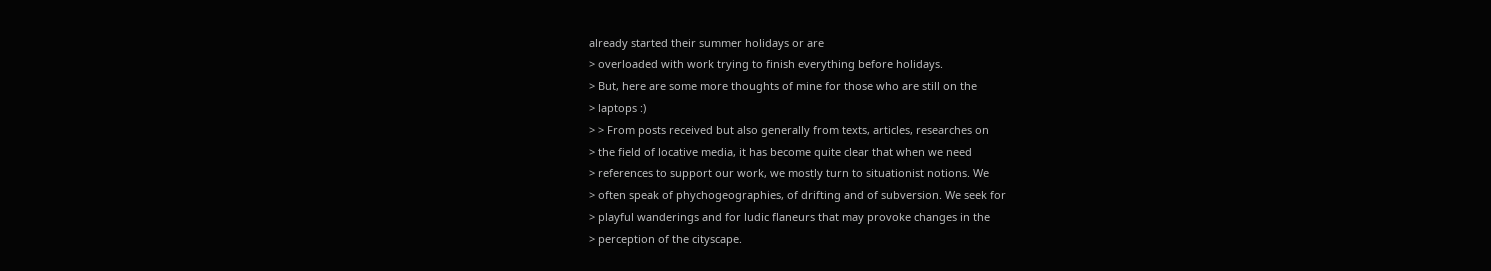already started their summer holidays or are
> overloaded with work trying to finish everything before holidays.
> But, here are some more thoughts of mine for those who are still on the
> laptops :)
> > From posts received but also generally from texts, articles, researches on
> the field of locative media, it has become quite clear that when we need
> references to support our work, we mostly turn to situationist notions. We
> often speak of phychogeographies, of drifting and of subversion. We seek for
> playful wanderings and for ludic flaneurs that may provoke changes in the
> perception of the cityscape.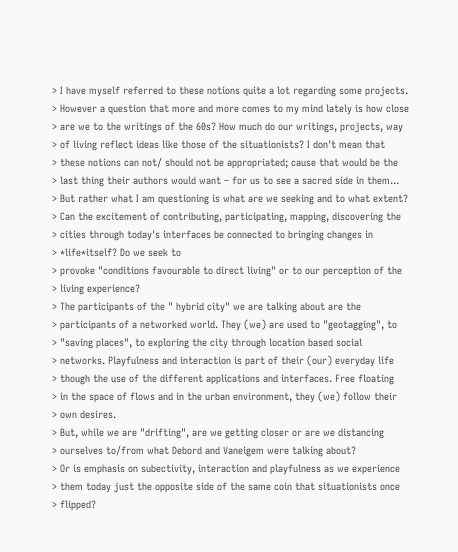> I have myself referred to these notions quite a lot regarding some projects.
> However a question that more and more comes to my mind lately is how close
> are we to the writings of the 60s? How much do our writings, projects, way
> of living reflect ideas like those of the situationists? I don't mean that
> these notions can not/ should not be appropriated; cause that would be the
> last thing their authors would want – for us to see a sacred side in them...
> But rather what I am questioning is what are we seeking and to what extent?
> Can the excitement of contributing, participating, mapping, discovering the
> cities through today's interfaces be connected to bringing changes in
> *life*itself? Do we seek to
> provoke "conditions favourable to direct living" or to our perception of the
> living experience?
> The participants of the " hybrid city" we are talking about are the
> participants of a networked world. They (we) are used to "geotagging", to
> "saving places", to exploring the city through location based social
> networks. Playfulness and interaction is part of their (our) everyday life
> though the use of the different applications and interfaces. Free floating
> in the space of flows and in the urban environment, they (we) follow their
> own desires.
> But, while we are "drifting", are we getting closer or are we distancing
> ourselves to/from what Debord and Vaneigem were talking about?
> Or is emphasis on subectivity, interaction and playfulness as we experience
> them today just the opposite side of the same coin that situationists once
> flipped?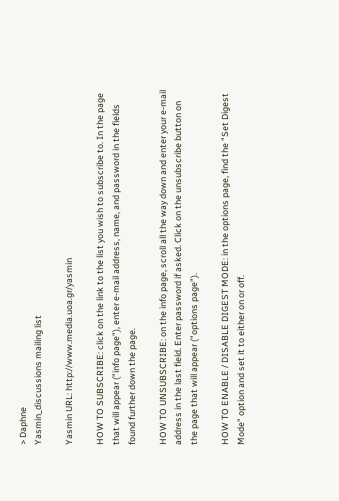> Daphne
Yasmin_discussions mailing list

Yasmin URL: http://www.media.uoa.gr/yasmin

HOW TO SUBSCRIBE: click on the link to the list you wish to subscribe to. In the page that will appear ("info page"), enter e-mail address, name, and password in the fields found further down the page.

HOW TO UNSUBSCRIBE: on the info page, scroll all the way down and enter your e-mail address in the last field. Enter password if asked. Click on the unsubscribe button on the page that will appear ("options page").

HOW TO ENABLE / DISABLE DIGEST MODE: in the options page, find the "Set Digest Mode" option and set it to either on or off.